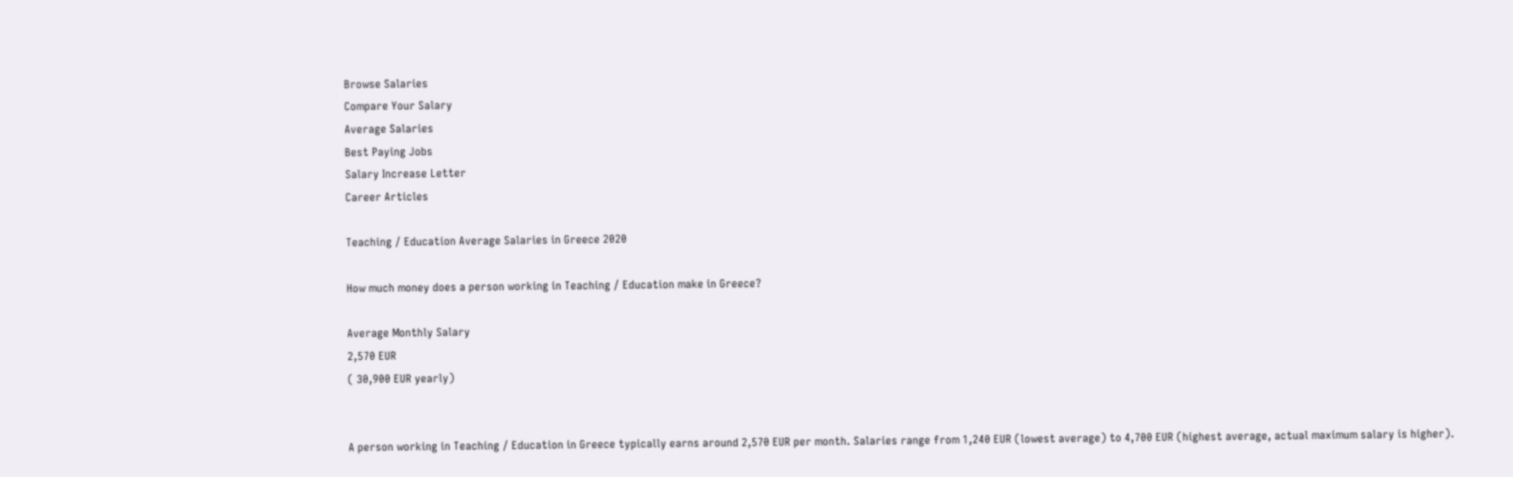Browse Salaries
Compare Your Salary
Average Salaries
Best Paying Jobs
Salary Increase Letter
Career Articles

Teaching / Education Average Salaries in Greece 2020

How much money does a person working in Teaching / Education make in Greece?

Average Monthly Salary
2,570 EUR
( 30,900 EUR yearly)


A person working in Teaching / Education in Greece typically earns around 2,570 EUR per month. Salaries range from 1,240 EUR (lowest average) to 4,700 EUR (highest average, actual maximum salary is higher).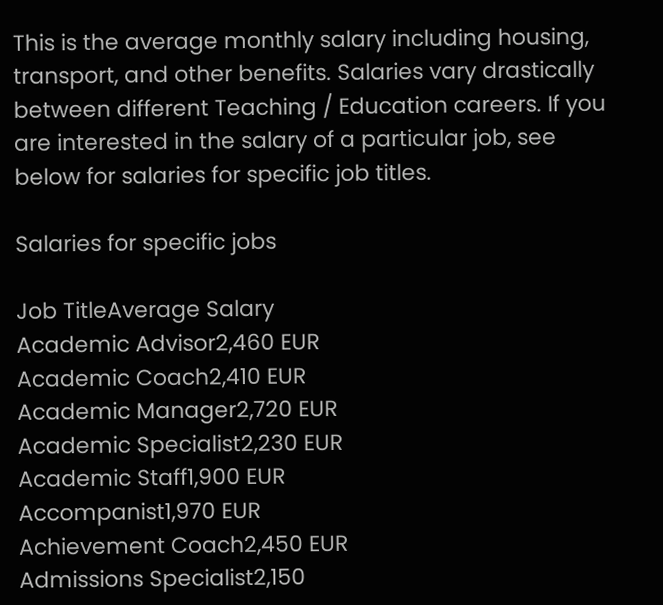This is the average monthly salary including housing, transport, and other benefits. Salaries vary drastically between different Teaching / Education careers. If you are interested in the salary of a particular job, see below for salaries for specific job titles.

Salaries for specific jobs

Job TitleAverage Salary
Academic Advisor2,460 EUR
Academic Coach2,410 EUR
Academic Manager2,720 EUR
Academic Specialist2,230 EUR
Academic Staff1,900 EUR
Accompanist1,970 EUR
Achievement Coach2,450 EUR
Admissions Specialist2,150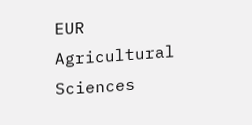EUR
Agricultural Sciences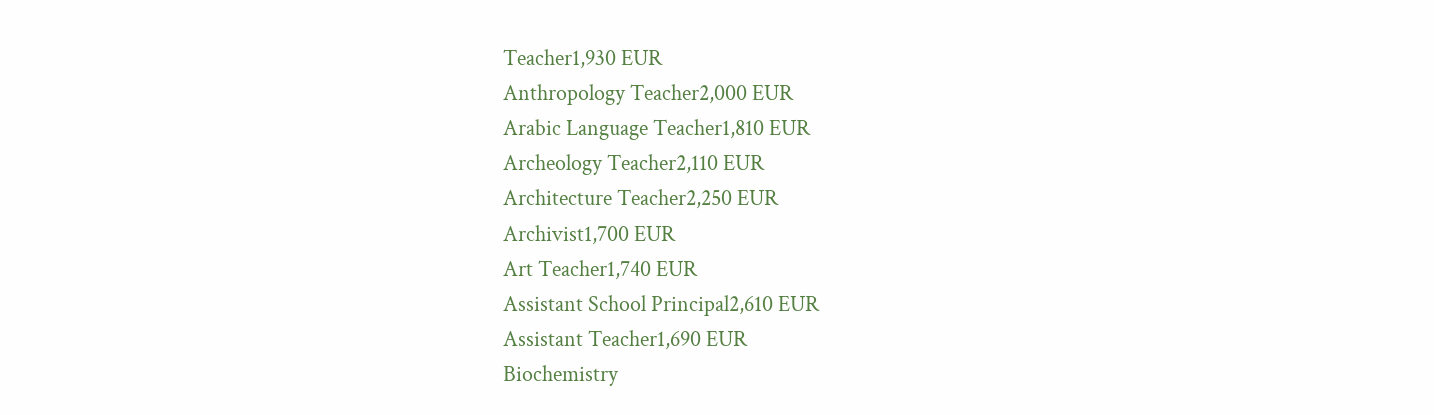Teacher1,930 EUR
Anthropology Teacher2,000 EUR
Arabic Language Teacher1,810 EUR
Archeology Teacher2,110 EUR
Architecture Teacher2,250 EUR
Archivist1,700 EUR
Art Teacher1,740 EUR
Assistant School Principal2,610 EUR
Assistant Teacher1,690 EUR
Biochemistry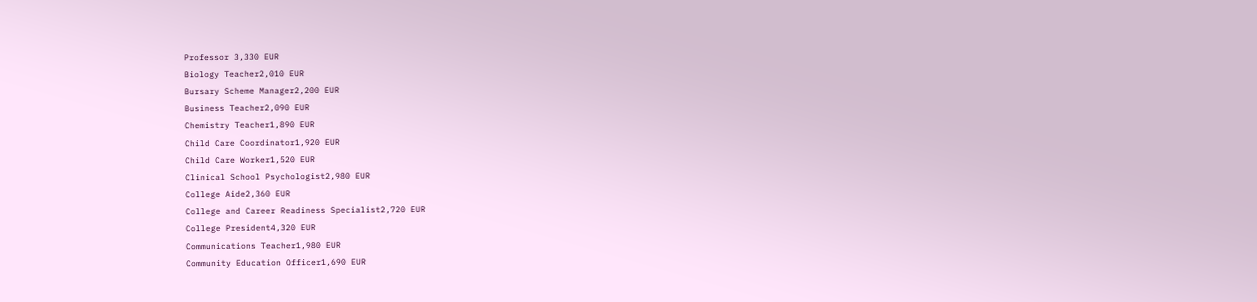Professor 3,330 EUR
Biology Teacher2,010 EUR
Bursary Scheme Manager2,200 EUR
Business Teacher2,090 EUR
Chemistry Teacher1,890 EUR
Child Care Coordinator1,920 EUR
Child Care Worker1,520 EUR
Clinical School Psychologist2,980 EUR
College Aide2,360 EUR
College and Career Readiness Specialist2,720 EUR
College President4,320 EUR
Communications Teacher1,980 EUR
Community Education Officer1,690 EUR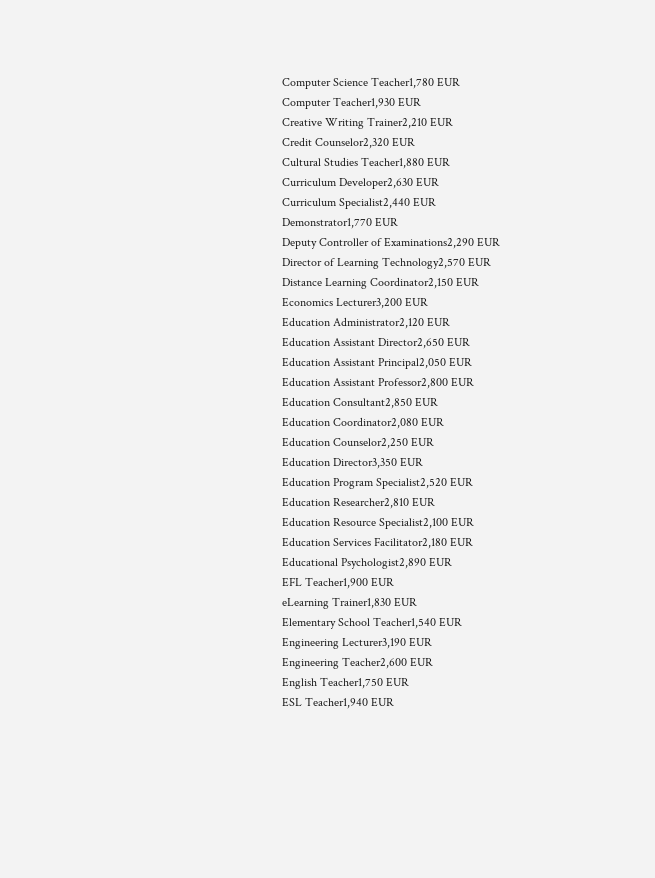Computer Science Teacher1,780 EUR
Computer Teacher1,930 EUR
Creative Writing Trainer2,210 EUR
Credit Counselor2,320 EUR
Cultural Studies Teacher1,880 EUR
Curriculum Developer2,630 EUR
Curriculum Specialist2,440 EUR
Demonstrator1,770 EUR
Deputy Controller of Examinations2,290 EUR
Director of Learning Technology2,570 EUR
Distance Learning Coordinator2,150 EUR
Economics Lecturer3,200 EUR
Education Administrator2,120 EUR
Education Assistant Director2,650 EUR
Education Assistant Principal2,050 EUR
Education Assistant Professor2,800 EUR
Education Consultant2,850 EUR
Education Coordinator2,080 EUR
Education Counselor2,250 EUR
Education Director3,350 EUR
Education Program Specialist2,520 EUR
Education Researcher2,810 EUR
Education Resource Specialist2,100 EUR
Education Services Facilitator2,180 EUR
Educational Psychologist2,890 EUR
EFL Teacher1,900 EUR
eLearning Trainer1,830 EUR
Elementary School Teacher1,540 EUR
Engineering Lecturer3,190 EUR
Engineering Teacher2,600 EUR
English Teacher1,750 EUR
ESL Teacher1,940 EUR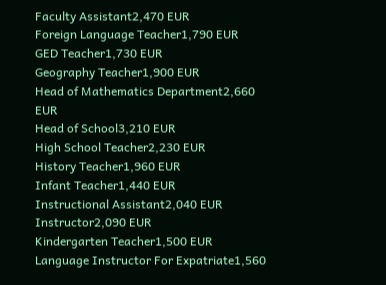Faculty Assistant2,470 EUR
Foreign Language Teacher1,790 EUR
GED Teacher1,730 EUR
Geography Teacher1,900 EUR
Head of Mathematics Department2,660 EUR
Head of School3,210 EUR
High School Teacher2,230 EUR
History Teacher1,960 EUR
Infant Teacher1,440 EUR
Instructional Assistant2,040 EUR
Instructor2,090 EUR
Kindergarten Teacher1,500 EUR
Language Instructor For Expatriate1,560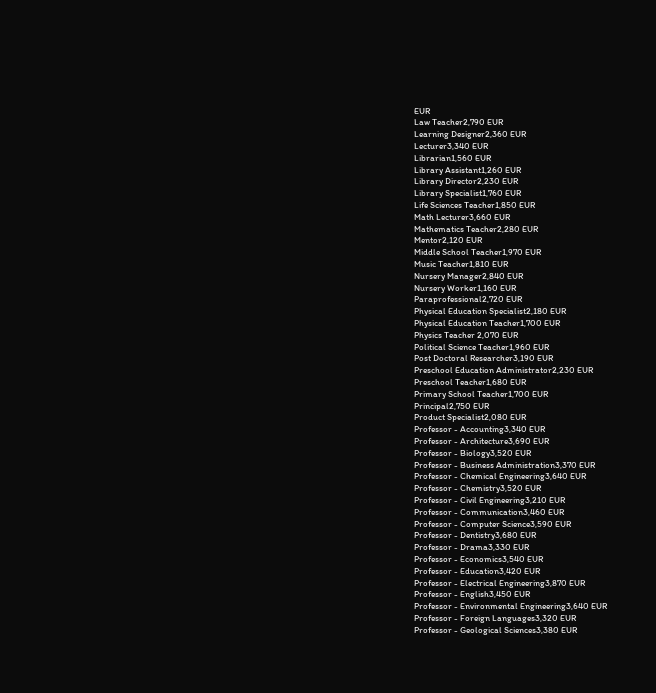EUR
Law Teacher2,790 EUR
Learning Designer2,360 EUR
Lecturer3,340 EUR
Librarian1,560 EUR
Library Assistant1,260 EUR
Library Director2,230 EUR
Library Specialist1,760 EUR
Life Sciences Teacher1,850 EUR
Math Lecturer3,660 EUR
Mathematics Teacher2,280 EUR
Mentor2,120 EUR
Middle School Teacher1,970 EUR
Music Teacher1,810 EUR
Nursery Manager2,840 EUR
Nursery Worker1,160 EUR
Paraprofessional2,720 EUR
Physical Education Specialist2,180 EUR
Physical Education Teacher1,700 EUR
Physics Teacher 2,070 EUR
Political Science Teacher1,960 EUR
Post Doctoral Researcher3,190 EUR
Preschool Education Administrator2,230 EUR
Preschool Teacher1,680 EUR
Primary School Teacher1,700 EUR
Principal2,750 EUR
Product Specialist2,080 EUR
Professor - Accounting3,340 EUR
Professor - Architecture3,690 EUR
Professor - Biology3,520 EUR
Professor - Business Administration3,370 EUR
Professor - Chemical Engineering3,640 EUR
Professor - Chemistry3,520 EUR
Professor - Civil Engineering3,210 EUR
Professor - Communication3,460 EUR
Professor - Computer Science3,590 EUR
Professor - Dentistry3,680 EUR
Professor - Drama3,330 EUR
Professor - Economics3,540 EUR
Professor - Education3,420 EUR
Professor - Electrical Engineering3,870 EUR
Professor - English3,450 EUR
Professor - Environmental Engineering3,640 EUR
Professor - Foreign Languages3,320 EUR
Professor - Geological Sciences3,380 EUR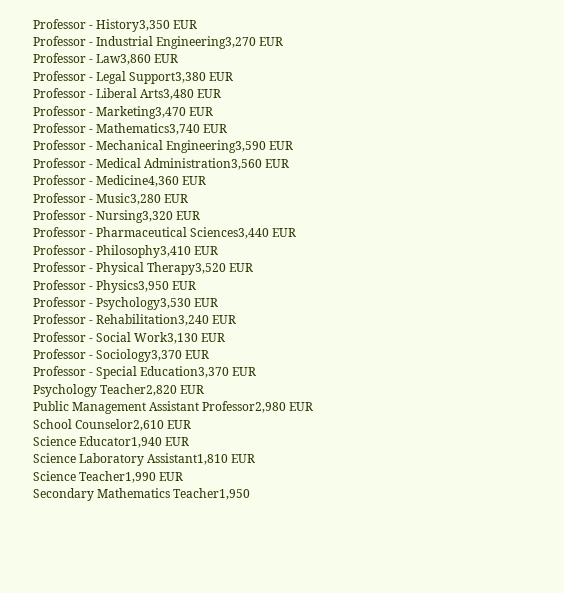Professor - History3,350 EUR
Professor - Industrial Engineering3,270 EUR
Professor - Law3,860 EUR
Professor - Legal Support3,380 EUR
Professor - Liberal Arts3,480 EUR
Professor - Marketing3,470 EUR
Professor - Mathematics3,740 EUR
Professor - Mechanical Engineering3,590 EUR
Professor - Medical Administration3,560 EUR
Professor - Medicine4,360 EUR
Professor - Music3,280 EUR
Professor - Nursing3,320 EUR
Professor - Pharmaceutical Sciences3,440 EUR
Professor - Philosophy3,410 EUR
Professor - Physical Therapy3,520 EUR
Professor - Physics3,950 EUR
Professor - Psychology3,530 EUR
Professor - Rehabilitation3,240 EUR
Professor - Social Work3,130 EUR
Professor - Sociology3,370 EUR
Professor - Special Education3,370 EUR
Psychology Teacher2,820 EUR
Public Management Assistant Professor2,980 EUR
School Counselor2,610 EUR
Science Educator1,940 EUR
Science Laboratory Assistant1,810 EUR
Science Teacher1,990 EUR
Secondary Mathematics Teacher1,950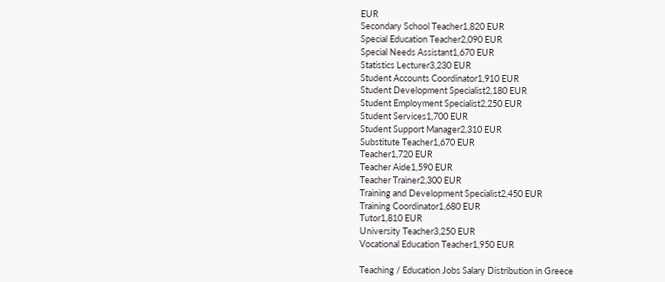EUR
Secondary School Teacher1,820 EUR
Special Education Teacher2,090 EUR
Special Needs Assistant1,670 EUR
Statistics Lecturer3,230 EUR
Student Accounts Coordinator1,910 EUR
Student Development Specialist2,180 EUR
Student Employment Specialist2,250 EUR
Student Services1,700 EUR
Student Support Manager2,310 EUR
Substitute Teacher1,670 EUR
Teacher1,720 EUR
Teacher Aide1,590 EUR
Teacher Trainer2,300 EUR
Training and Development Specialist2,450 EUR
Training Coordinator1,680 EUR
Tutor1,810 EUR
University Teacher3,250 EUR
Vocational Education Teacher1,950 EUR

Teaching / Education Jobs Salary Distribution in Greece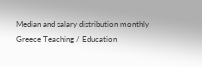Median and salary distribution monthly Greece Teaching / Education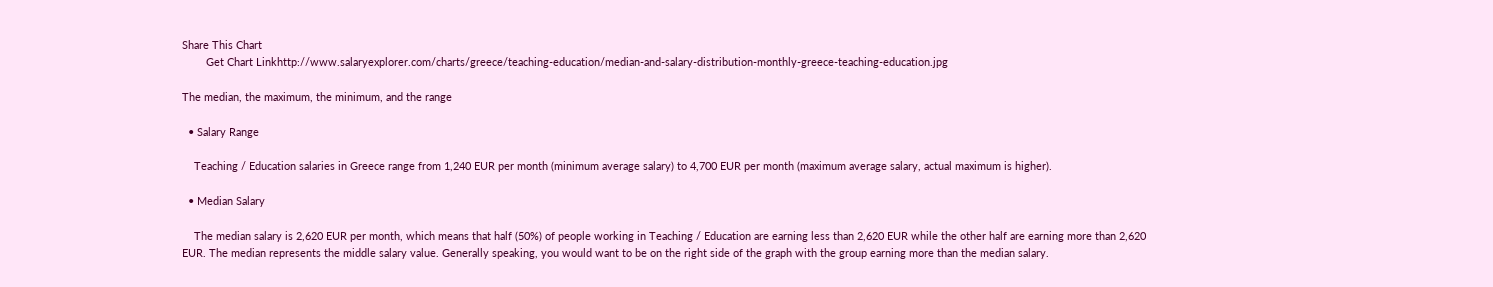Share This Chart
        Get Chart Linkhttp://www.salaryexplorer.com/charts/greece/teaching-education/median-and-salary-distribution-monthly-greece-teaching-education.jpg

The median, the maximum, the minimum, and the range

  • Salary Range

    Teaching / Education salaries in Greece range from 1,240 EUR per month (minimum average salary) to 4,700 EUR per month (maximum average salary, actual maximum is higher).

  • Median Salary

    The median salary is 2,620 EUR per month, which means that half (50%) of people working in Teaching / Education are earning less than 2,620 EUR while the other half are earning more than 2,620 EUR. The median represents the middle salary value. Generally speaking, you would want to be on the right side of the graph with the group earning more than the median salary.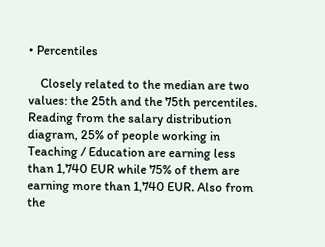• Percentiles

    Closely related to the median are two values: the 25th and the 75th percentiles. Reading from the salary distribution diagram, 25% of people working in Teaching / Education are earning less than 1,740 EUR while 75% of them are earning more than 1,740 EUR. Also from the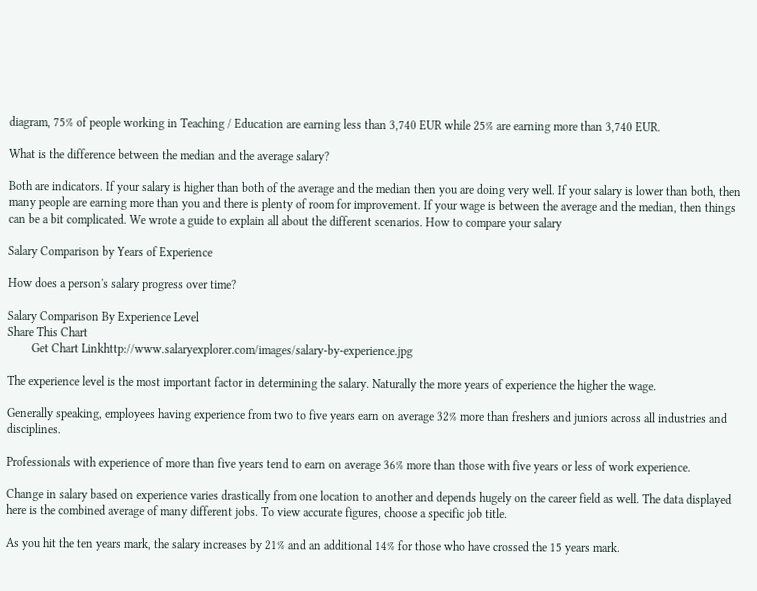diagram, 75% of people working in Teaching / Education are earning less than 3,740 EUR while 25% are earning more than 3,740 EUR.

What is the difference between the median and the average salary?

Both are indicators. If your salary is higher than both of the average and the median then you are doing very well. If your salary is lower than both, then many people are earning more than you and there is plenty of room for improvement. If your wage is between the average and the median, then things can be a bit complicated. We wrote a guide to explain all about the different scenarios. How to compare your salary

Salary Comparison by Years of Experience

How does a person's salary progress over time?

Salary Comparison By Experience Level
Share This Chart
        Get Chart Linkhttp://www.salaryexplorer.com/images/salary-by-experience.jpg

The experience level is the most important factor in determining the salary. Naturally the more years of experience the higher the wage.

Generally speaking, employees having experience from two to five years earn on average 32% more than freshers and juniors across all industries and disciplines.

Professionals with experience of more than five years tend to earn on average 36% more than those with five years or less of work experience.

Change in salary based on experience varies drastically from one location to another and depends hugely on the career field as well. The data displayed here is the combined average of many different jobs. To view accurate figures, choose a specific job title.

As you hit the ten years mark, the salary increases by 21% and an additional 14% for those who have crossed the 15 years mark.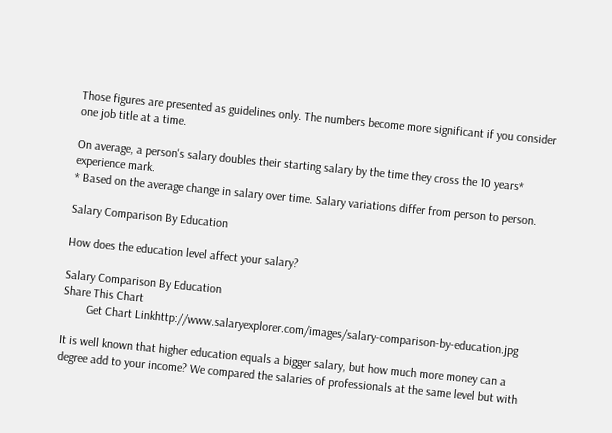Those figures are presented as guidelines only. The numbers become more significant if you consider one job title at a time.

On average, a person's salary doubles their starting salary by the time they cross the 10 years* experience mark.
* Based on the average change in salary over time. Salary variations differ from person to person.

Salary Comparison By Education

How does the education level affect your salary?

Salary Comparison By Education
Share This Chart
        Get Chart Linkhttp://www.salaryexplorer.com/images/salary-comparison-by-education.jpg

It is well known that higher education equals a bigger salary, but how much more money can a degree add to your income? We compared the salaries of professionals at the same level but with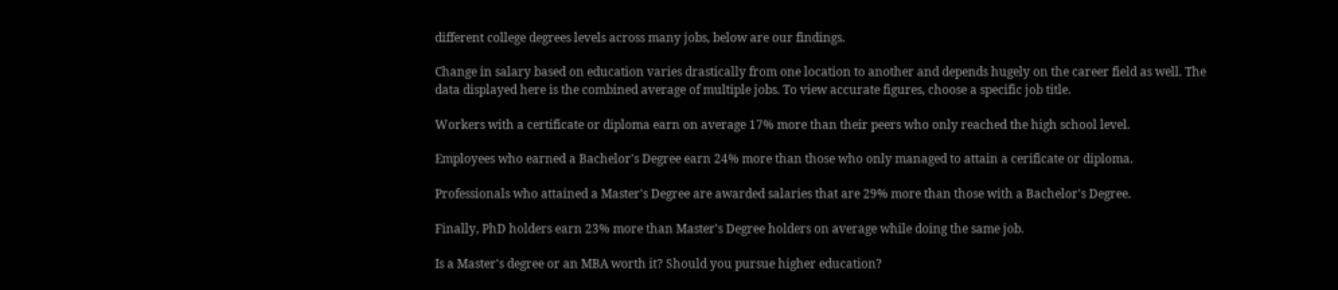different college degrees levels across many jobs, below are our findings.

Change in salary based on education varies drastically from one location to another and depends hugely on the career field as well. The data displayed here is the combined average of multiple jobs. To view accurate figures, choose a specific job title.

Workers with a certificate or diploma earn on average 17% more than their peers who only reached the high school level.

Employees who earned a Bachelor's Degree earn 24% more than those who only managed to attain a cerificate or diploma.

Professionals who attained a Master's Degree are awarded salaries that are 29% more than those with a Bachelor's Degree.

Finally, PhD holders earn 23% more than Master's Degree holders on average while doing the same job.

Is a Master's degree or an MBA worth it? Should you pursue higher education?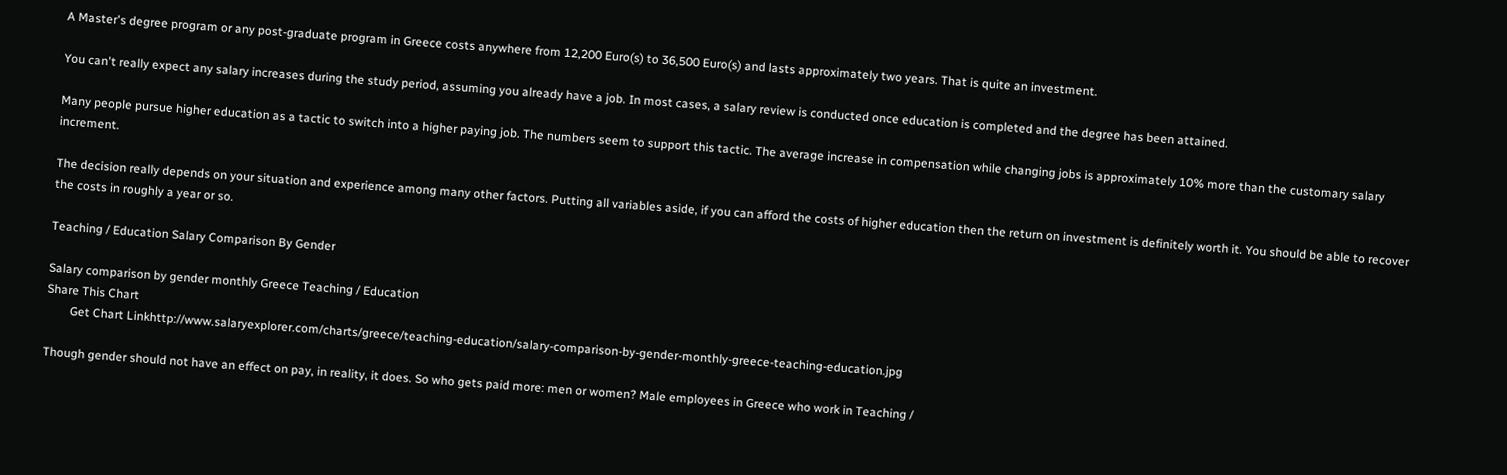A Master's degree program or any post-graduate program in Greece costs anywhere from 12,200 Euro(s) to 36,500 Euro(s) and lasts approximately two years. That is quite an investment.

You can't really expect any salary increases during the study period, assuming you already have a job. In most cases, a salary review is conducted once education is completed and the degree has been attained.

Many people pursue higher education as a tactic to switch into a higher paying job. The numbers seem to support this tactic. The average increase in compensation while changing jobs is approximately 10% more than the customary salary increment.

The decision really depends on your situation and experience among many other factors. Putting all variables aside, if you can afford the costs of higher education then the return on investment is definitely worth it. You should be able to recover the costs in roughly a year or so.

Teaching / Education Salary Comparison By Gender

Salary comparison by gender monthly Greece Teaching / Education
Share This Chart
        Get Chart Linkhttp://www.salaryexplorer.com/charts/greece/teaching-education/salary-comparison-by-gender-monthly-greece-teaching-education.jpg

Though gender should not have an effect on pay, in reality, it does. So who gets paid more: men or women? Male employees in Greece who work in Teaching /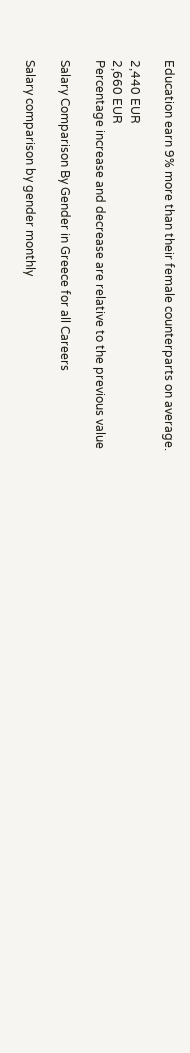Education earn 9% more than their female counterparts on average.

2,440 EUR
2,660 EUR
Percentage increase and decrease are relative to the previous value

Salary Comparison By Gender in Greece for all Careers

Salary comparison by gender monthly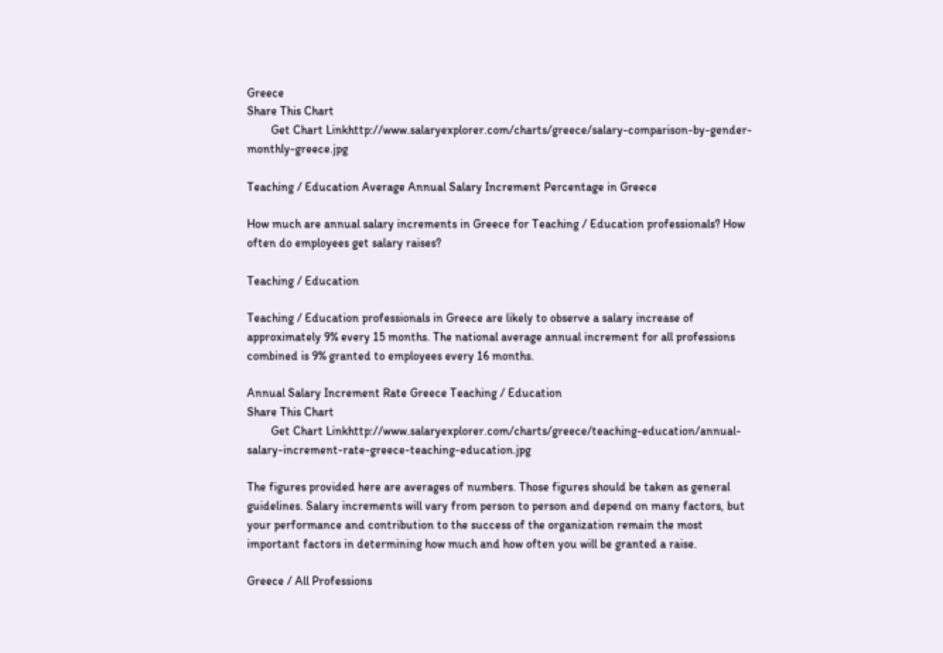Greece
Share This Chart
        Get Chart Linkhttp://www.salaryexplorer.com/charts/greece/salary-comparison-by-gender-monthly-greece.jpg

Teaching / Education Average Annual Salary Increment Percentage in Greece

How much are annual salary increments in Greece for Teaching / Education professionals? How often do employees get salary raises?

Teaching / Education

Teaching / Education professionals in Greece are likely to observe a salary increase of approximately 9% every 15 months. The national average annual increment for all professions combined is 9% granted to employees every 16 months.

Annual Salary Increment Rate Greece Teaching / Education
Share This Chart
        Get Chart Linkhttp://www.salaryexplorer.com/charts/greece/teaching-education/annual-salary-increment-rate-greece-teaching-education.jpg

The figures provided here are averages of numbers. Those figures should be taken as general guidelines. Salary increments will vary from person to person and depend on many factors, but your performance and contribution to the success of the organization remain the most important factors in determining how much and how often you will be granted a raise.

Greece / All Professions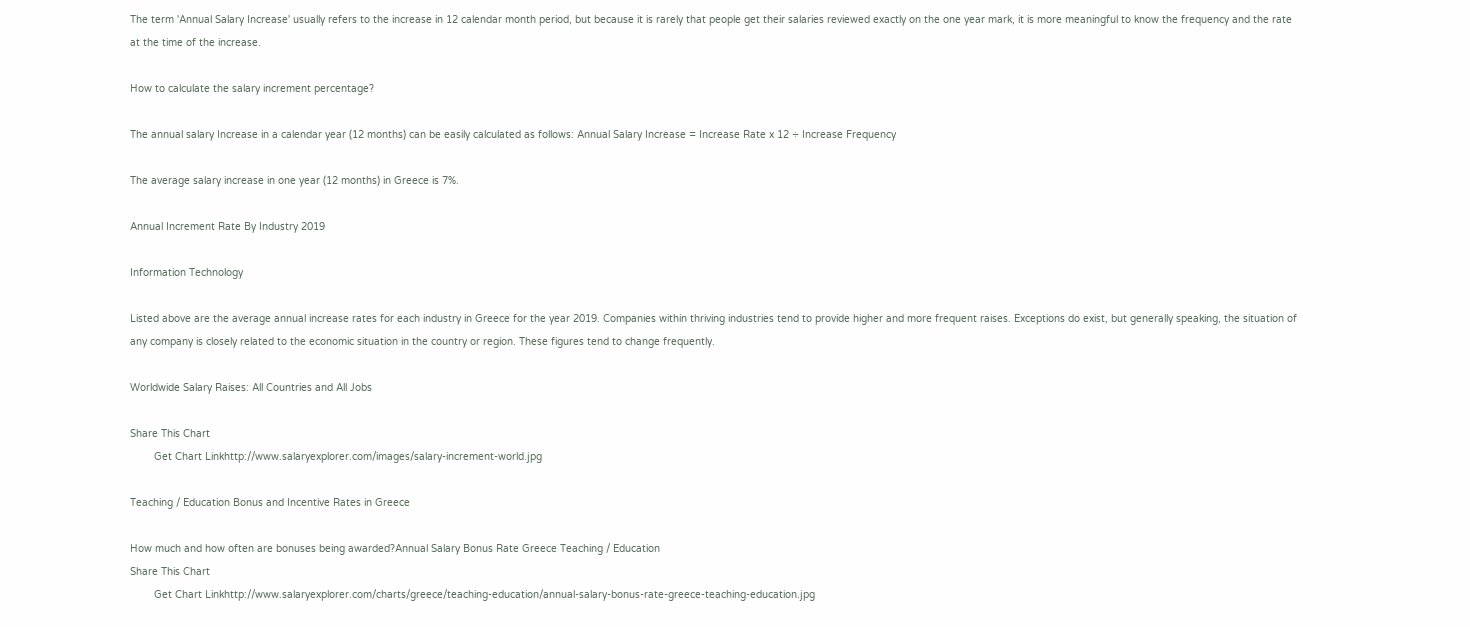The term 'Annual Salary Increase' usually refers to the increase in 12 calendar month period, but because it is rarely that people get their salaries reviewed exactly on the one year mark, it is more meaningful to know the frequency and the rate at the time of the increase.

How to calculate the salary increment percentage?

The annual salary Increase in a calendar year (12 months) can be easily calculated as follows: Annual Salary Increase = Increase Rate x 12 ÷ Increase Frequency

The average salary increase in one year (12 months) in Greece is 7%.

Annual Increment Rate By Industry 2019

Information Technology

Listed above are the average annual increase rates for each industry in Greece for the year 2019. Companies within thriving industries tend to provide higher and more frequent raises. Exceptions do exist, but generally speaking, the situation of any company is closely related to the economic situation in the country or region. These figures tend to change frequently.

Worldwide Salary Raises: All Countries and All Jobs

Share This Chart
        Get Chart Linkhttp://www.salaryexplorer.com/images/salary-increment-world.jpg

Teaching / Education Bonus and Incentive Rates in Greece

How much and how often are bonuses being awarded?Annual Salary Bonus Rate Greece Teaching / Education
Share This Chart
        Get Chart Linkhttp://www.salaryexplorer.com/charts/greece/teaching-education/annual-salary-bonus-rate-greece-teaching-education.jpg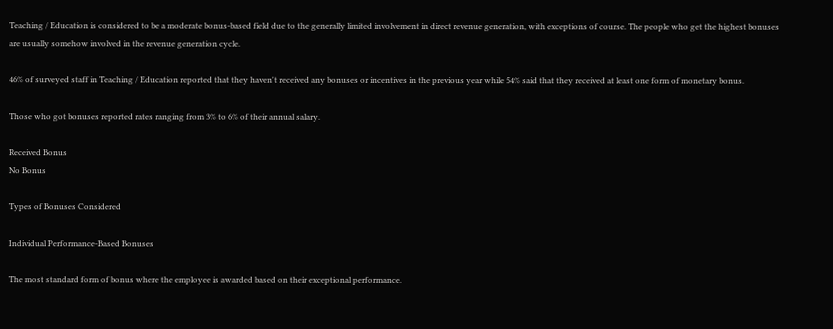Teaching / Education is considered to be a moderate bonus-based field due to the generally limited involvement in direct revenue generation, with exceptions of course. The people who get the highest bonuses are usually somehow involved in the revenue generation cycle.

46% of surveyed staff in Teaching / Education reported that they haven't received any bonuses or incentives in the previous year while 54% said that they received at least one form of monetary bonus.

Those who got bonuses reported rates ranging from 3% to 6% of their annual salary.

Received Bonus
No Bonus

Types of Bonuses Considered

Individual Performance-Based Bonuses

The most standard form of bonus where the employee is awarded based on their exceptional performance.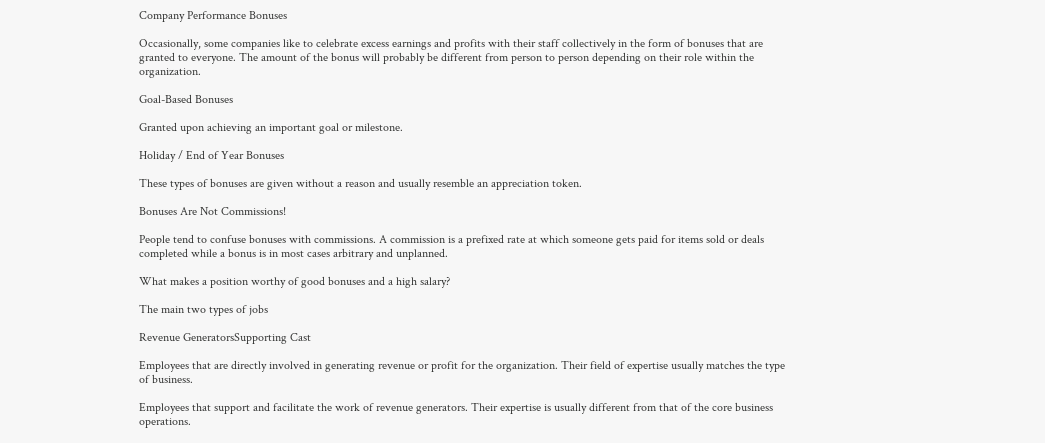Company Performance Bonuses

Occasionally, some companies like to celebrate excess earnings and profits with their staff collectively in the form of bonuses that are granted to everyone. The amount of the bonus will probably be different from person to person depending on their role within the organization.

Goal-Based Bonuses

Granted upon achieving an important goal or milestone.

Holiday / End of Year Bonuses

These types of bonuses are given without a reason and usually resemble an appreciation token.

Bonuses Are Not Commissions!

People tend to confuse bonuses with commissions. A commission is a prefixed rate at which someone gets paid for items sold or deals completed while a bonus is in most cases arbitrary and unplanned.

What makes a position worthy of good bonuses and a high salary?

The main two types of jobs

Revenue GeneratorsSupporting Cast

Employees that are directly involved in generating revenue or profit for the organization. Their field of expertise usually matches the type of business.

Employees that support and facilitate the work of revenue generators. Their expertise is usually different from that of the core business operations.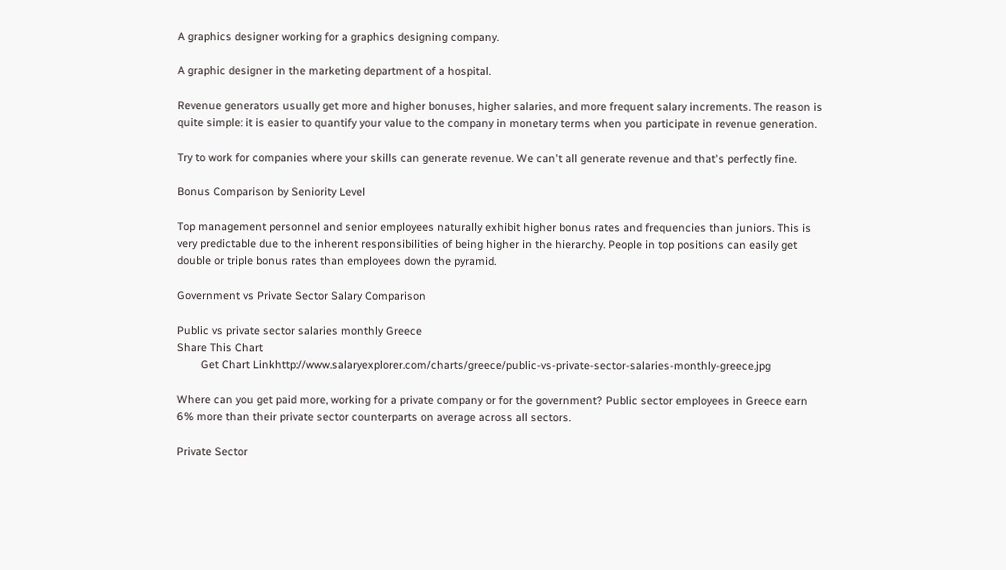A graphics designer working for a graphics designing company.

A graphic designer in the marketing department of a hospital.

Revenue generators usually get more and higher bonuses, higher salaries, and more frequent salary increments. The reason is quite simple: it is easier to quantify your value to the company in monetary terms when you participate in revenue generation.

Try to work for companies where your skills can generate revenue. We can't all generate revenue and that's perfectly fine.

Bonus Comparison by Seniority Level

Top management personnel and senior employees naturally exhibit higher bonus rates and frequencies than juniors. This is very predictable due to the inherent responsibilities of being higher in the hierarchy. People in top positions can easily get double or triple bonus rates than employees down the pyramid.

Government vs Private Sector Salary Comparison

Public vs private sector salaries monthly Greece
Share This Chart
        Get Chart Linkhttp://www.salaryexplorer.com/charts/greece/public-vs-private-sector-salaries-monthly-greece.jpg

Where can you get paid more, working for a private company or for the government? Public sector employees in Greece earn 6% more than their private sector counterparts on average across all sectors.

Private Sector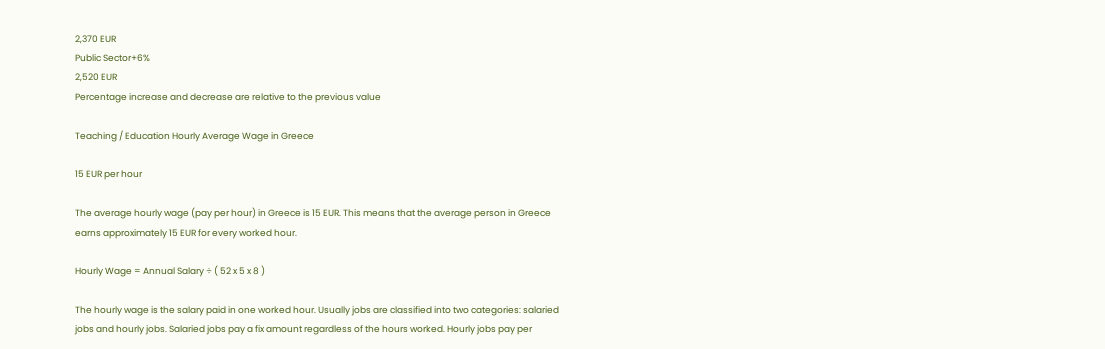2,370 EUR
Public Sector+6%
2,520 EUR
Percentage increase and decrease are relative to the previous value

Teaching / Education Hourly Average Wage in Greece

15 EUR per hour

The average hourly wage (pay per hour) in Greece is 15 EUR. This means that the average person in Greece earns approximately 15 EUR for every worked hour.

Hourly Wage = Annual Salary ÷ ( 52 x 5 x 8 )

The hourly wage is the salary paid in one worked hour. Usually jobs are classified into two categories: salaried jobs and hourly jobs. Salaried jobs pay a fix amount regardless of the hours worked. Hourly jobs pay per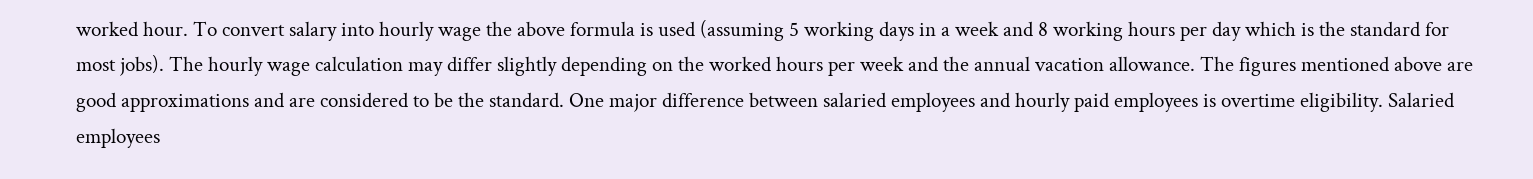worked hour. To convert salary into hourly wage the above formula is used (assuming 5 working days in a week and 8 working hours per day which is the standard for most jobs). The hourly wage calculation may differ slightly depending on the worked hours per week and the annual vacation allowance. The figures mentioned above are good approximations and are considered to be the standard. One major difference between salaried employees and hourly paid employees is overtime eligibility. Salaried employees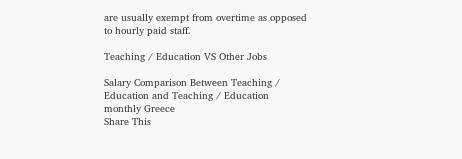are usually exempt from overtime as opposed to hourly paid staff.

Teaching / Education VS Other Jobs

Salary Comparison Between Teaching / Education and Teaching / Education monthly Greece
Share This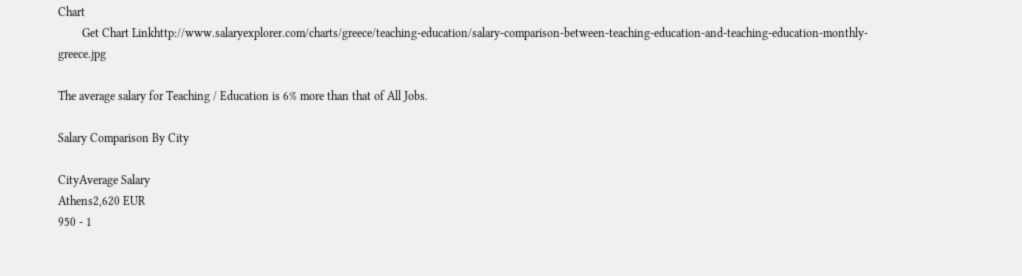Chart
        Get Chart Linkhttp://www.salaryexplorer.com/charts/greece/teaching-education/salary-comparison-between-teaching-education-and-teaching-education-monthly-greece.jpg

The average salary for Teaching / Education is 6% more than that of All Jobs.

Salary Comparison By City

CityAverage Salary
Athens2,620 EUR
950 - 1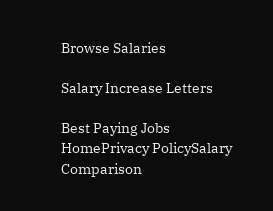Browse Salaries

Salary Increase Letters

Best Paying Jobs
HomePrivacy PolicySalary Comparison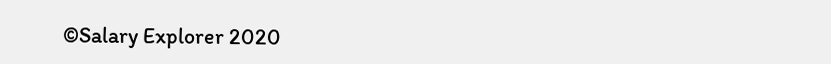©Salary Explorer 2020